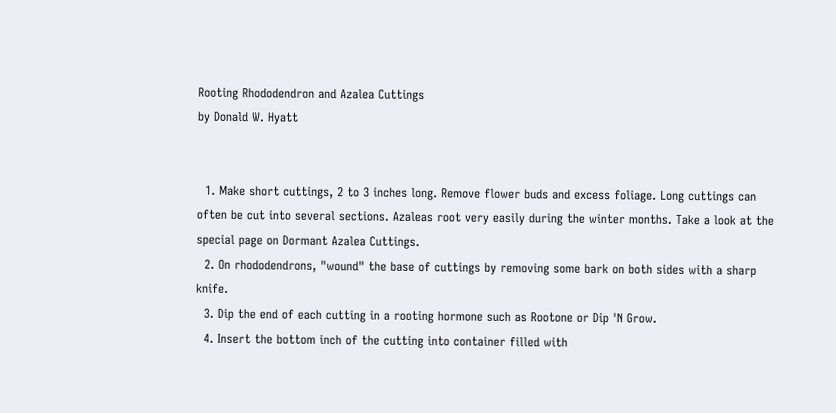Rooting Rhododendron and Azalea Cuttings
by Donald W. Hyatt


  1. Make short cuttings, 2 to 3 inches long. Remove flower buds and excess foliage. Long cuttings can often be cut into several sections. Azaleas root very easily during the winter months. Take a look at the special page on Dormant Azalea Cuttings.
  2. On rhododendrons, "wound" the base of cuttings by removing some bark on both sides with a sharp knife.
  3. Dip the end of each cutting in a rooting hormone such as Rootone or Dip 'N Grow.
  4. Insert the bottom inch of the cutting into container filled with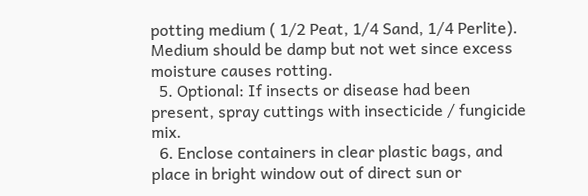potting medium ( 1/2 Peat, 1/4 Sand, 1/4 Perlite). Medium should be damp but not wet since excess moisture causes rotting.
  5. Optional: If insects or disease had been present, spray cuttings with insecticide / fungicide mix.
  6. Enclose containers in clear plastic bags, and place in bright window out of direct sun or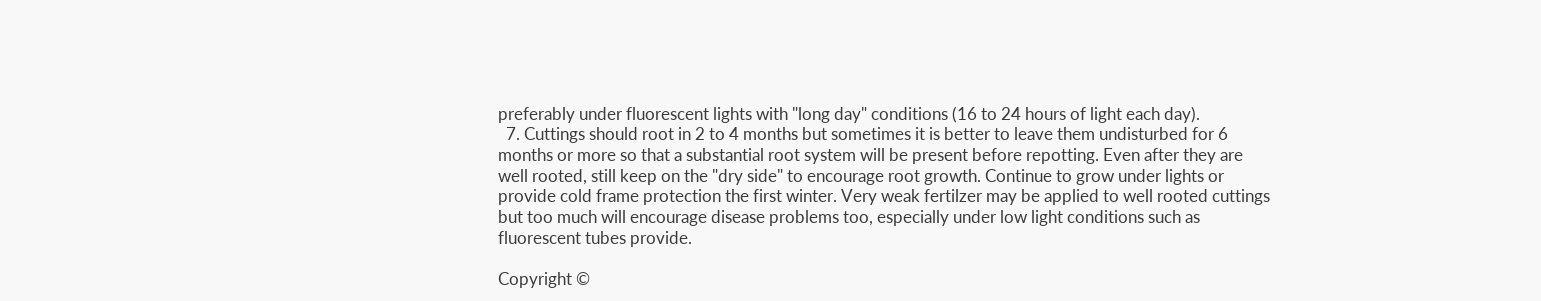preferably under fluorescent lights with "long day" conditions (16 to 24 hours of light each day).
  7. Cuttings should root in 2 to 4 months but sometimes it is better to leave them undisturbed for 6 months or more so that a substantial root system will be present before repotting. Even after they are well rooted, still keep on the "dry side" to encourage root growth. Continue to grow under lights or provide cold frame protection the first winter. Very weak fertilzer may be applied to well rooted cuttings but too much will encourage disease problems too, especially under low light conditions such as fluorescent tubes provide.

Copyright ©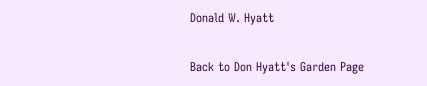Donald W. Hyatt

Back to Don Hyatt's Garden Page